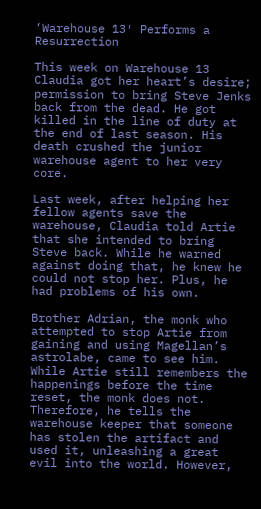‘Warehouse 13′ Performs a Resurrection

This week on Warehouse 13 Claudia got her heart’s desire; permission to bring Steve Jenks back from the dead. He got killed in the line of duty at the end of last season. His death crushed the junior warehouse agent to her very core.

Last week, after helping her fellow agents save the warehouse, Claudia told Artie that she intended to bring Steve back. While he warned against doing that, he knew he could not stop her. Plus, he had problems of his own.

Brother Adrian, the monk who attempted to stop Artie from gaining and using Magellan’s astrolabe, came to see him. While Artie still remembers the happenings before the time reset, the monk does not. Therefore, he tells the warehouse keeper that someone has stolen the artifact and used it, unleashing a great evil into the world. However,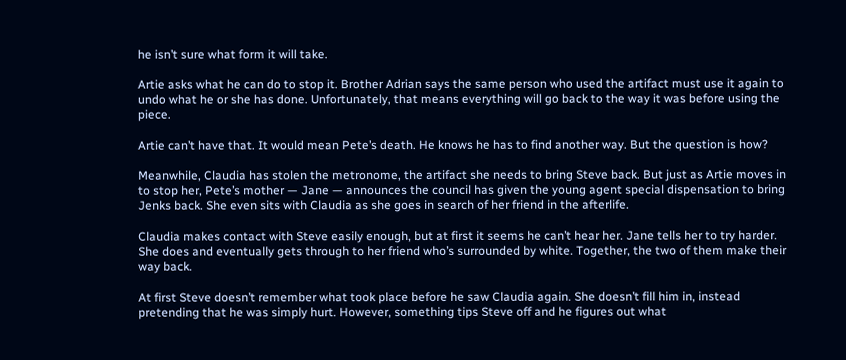he isn’t sure what form it will take.

Artie asks what he can do to stop it. Brother Adrian says the same person who used the artifact must use it again to undo what he or she has done. Unfortunately, that means everything will go back to the way it was before using the piece.

Artie can’t have that. It would mean Pete’s death. He knows he has to find another way. But the question is how?

Meanwhile, Claudia has stolen the metronome, the artifact she needs to bring Steve back. But just as Artie moves in to stop her, Pete’s mother — Jane — announces the council has given the young agent special dispensation to bring Jenks back. She even sits with Claudia as she goes in search of her friend in the afterlife.

Claudia makes contact with Steve easily enough, but at first it seems he can’t hear her. Jane tells her to try harder. She does and eventually gets through to her friend who’s surrounded by white. Together, the two of them make their way back.

At first Steve doesn’t remember what took place before he saw Claudia again. She doesn’t fill him in, instead pretending that he was simply hurt. However, something tips Steve off and he figures out what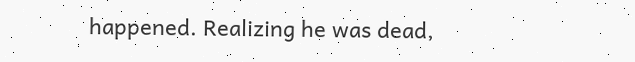happened. Realizing he was dead,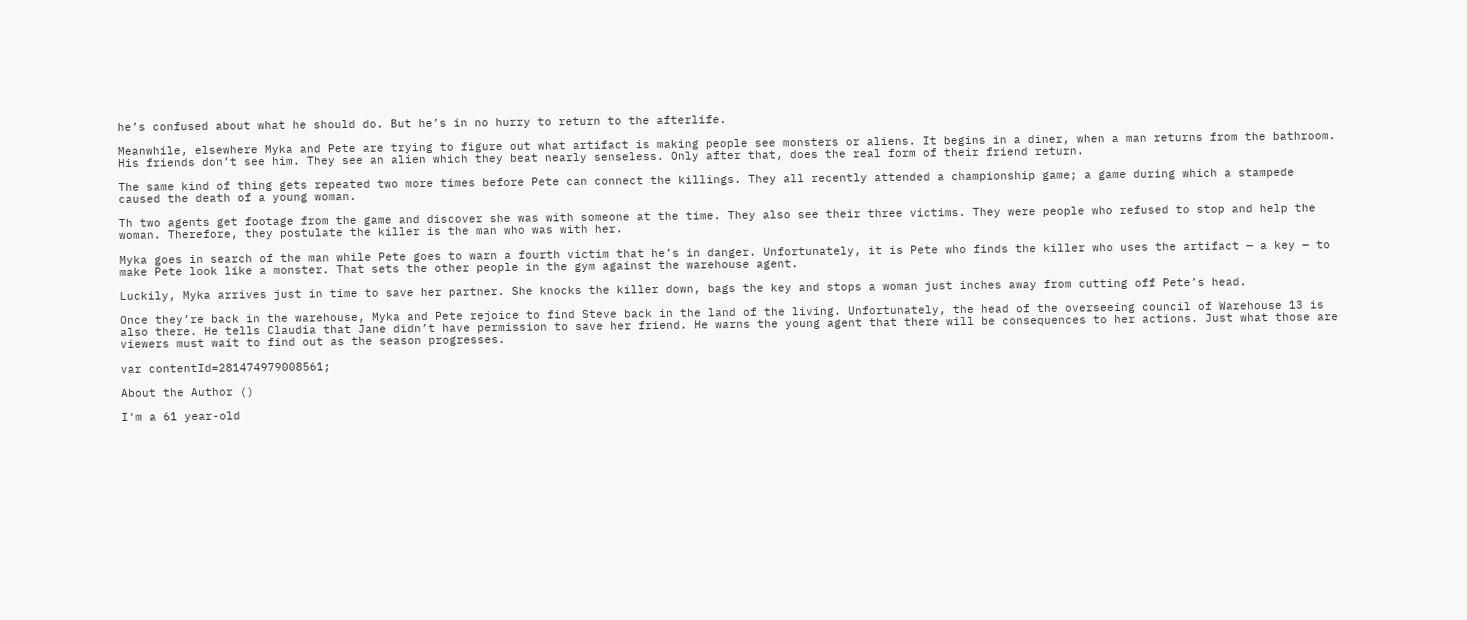he’s confused about what he should do. But he’s in no hurry to return to the afterlife.

Meanwhile, elsewhere Myka and Pete are trying to figure out what artifact is making people see monsters or aliens. It begins in a diner, when a man returns from the bathroom. His friends don’t see him. They see an alien which they beat nearly senseless. Only after that, does the real form of their friend return.

The same kind of thing gets repeated two more times before Pete can connect the killings. They all recently attended a championship game; a game during which a stampede caused the death of a young woman.

Th two agents get footage from the game and discover she was with someone at the time. They also see their three victims. They were people who refused to stop and help the woman. Therefore, they postulate the killer is the man who was with her.

Myka goes in search of the man while Pete goes to warn a fourth victim that he’s in danger. Unfortunately, it is Pete who finds the killer who uses the artifact — a key — to make Pete look like a monster. That sets the other people in the gym against the warehouse agent.

Luckily, Myka arrives just in time to save her partner. She knocks the killer down, bags the key and stops a woman just inches away from cutting off Pete’s head.

Once they’re back in the warehouse, Myka and Pete rejoice to find Steve back in the land of the living. Unfortunately, the head of the overseeing council of Warehouse 13 is also there. He tells Claudia that Jane didn’t have permission to save her friend. He warns the young agent that there will be consequences to her actions. Just what those are viewers must wait to find out as the season progresses.

var contentId=281474979008561;

About the Author ()

I'm a 61 year-old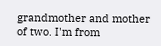grandmother and mother of two. I'm from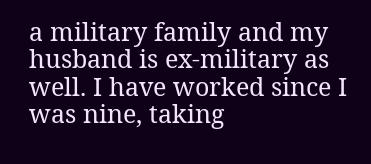a military family and my husband is ex-military as well. I have worked since I was nine, taking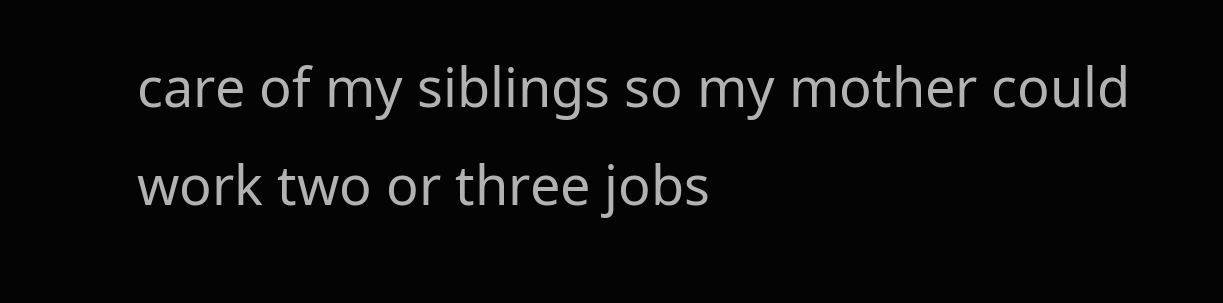care of my siblings so my mother could work two or three jobs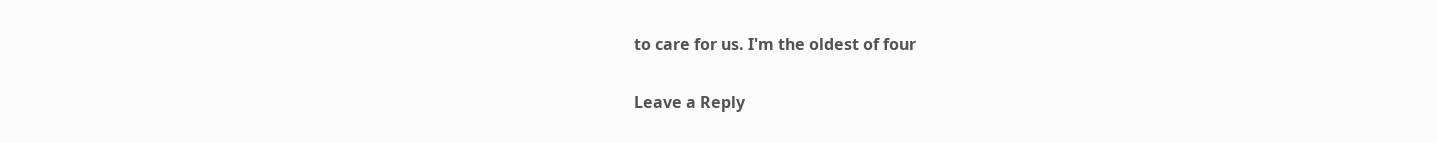to care for us. I'm the oldest of four

Leave a Reply